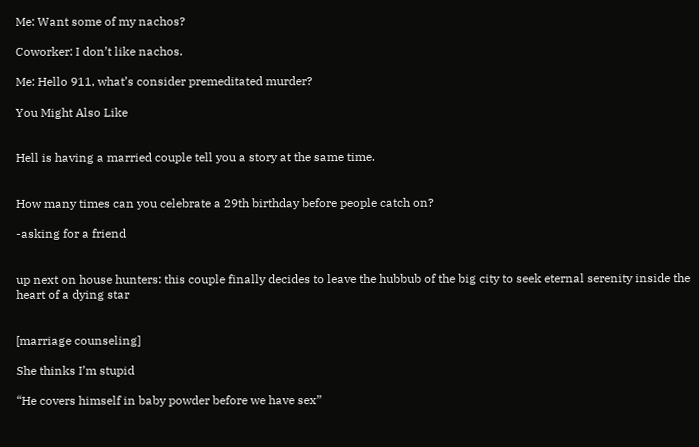Me: Want some of my nachos?

Coworker: I don’t like nachos.

Me: Hello 911, what’s consider premeditated murder?

You Might Also Like


Hell is having a married couple tell you a story at the same time.


How many times can you celebrate a 29th birthday before people catch on?

-asking for a friend


up next on house hunters: this couple finally decides to leave the hubbub of the big city to seek eternal serenity inside the heart of a dying star


[marriage counseling]

She thinks I’m stupid

“He covers himself in baby powder before we have sex”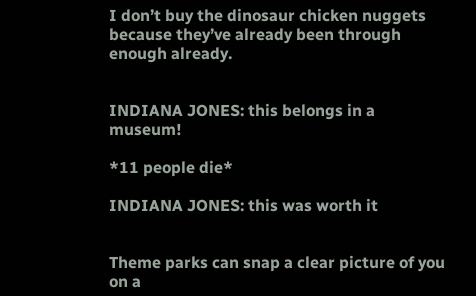I don’t buy the dinosaur chicken nuggets because they’ve already been through enough already.


INDIANA JONES: this belongs in a museum!

*11 people die*

INDIANA JONES: this was worth it


Theme parks can snap a clear picture of you on a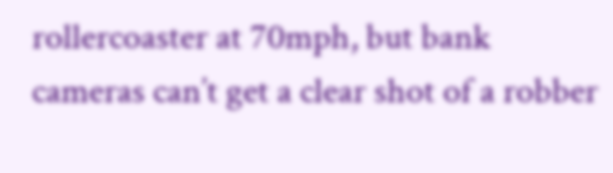rollercoaster at 70mph, but bank cameras can’t get a clear shot of a robber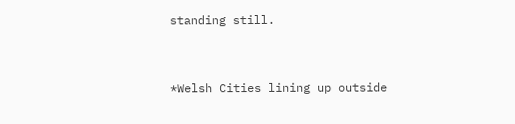standing still.


*Welsh Cities lining up outside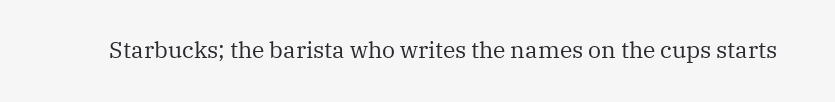Starbucks; the barista who writes the names on the cups starts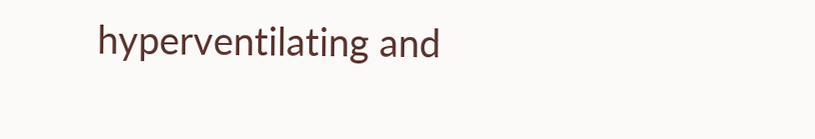hyperventilating and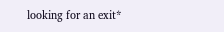looking for an exit*